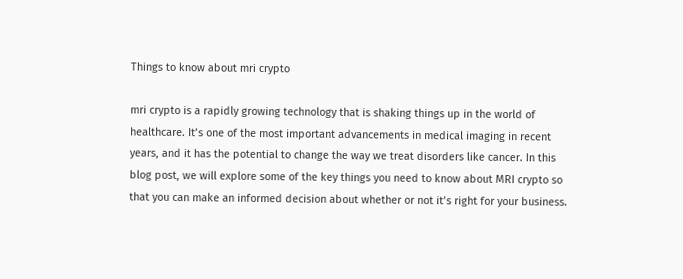Things to know about mri crypto

mri crypto is a rapidly growing technology that is shaking things up in the world of healthcare. It’s one of the most important advancements in medical imaging in recent years, and it has the potential to change the way we treat disorders like cancer. In this blog post, we will explore some of the key things you need to know about MRI crypto so that you can make an informed decision about whether or not it’s right for your business.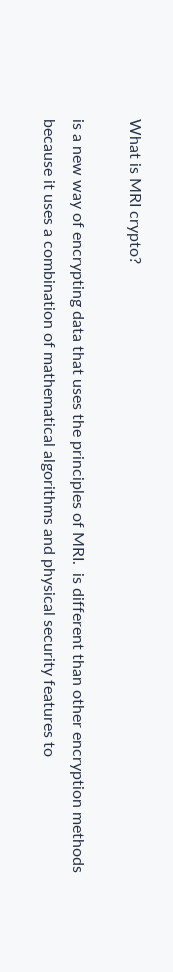What is MRI crypto?

is a new way of encrypting data that uses the principles of MRI.  is different than other encryption methods because it uses a combination of mathematical algorithms and physical security features to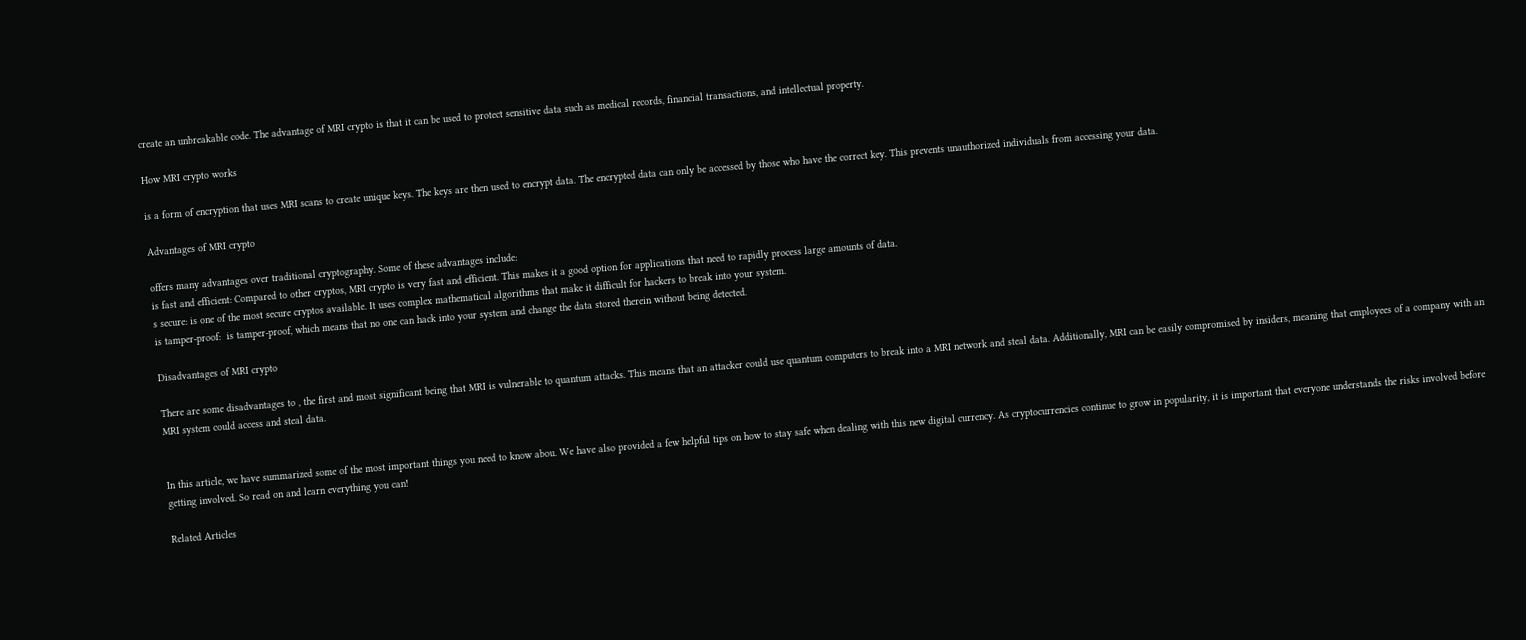create an unbreakable code. The advantage of MRI crypto is that it can be used to protect sensitive data such as medical records, financial transactions, and intellectual property.

How MRI crypto works

is a form of encryption that uses MRI scans to create unique keys. The keys are then used to encrypt data. The encrypted data can only be accessed by those who have the correct key. This prevents unauthorized individuals from accessing your data.

Advantages of MRI crypto

offers many advantages over traditional cryptography. Some of these advantages include:
is fast and efficient: Compared to other cryptos, MRI crypto is very fast and efficient. This makes it a good option for applications that need to rapidly process large amounts of data.
s secure: is one of the most secure cryptos available. It uses complex mathematical algorithms that make it difficult for hackers to break into your system.
is tamper-proof:  is tamper-proof, which means that no one can hack into your system and change the data stored therein without being detected.

Disadvantages of MRI crypto

There are some disadvantages to , the first and most significant being that MRI is vulnerable to quantum attacks. This means that an attacker could use quantum computers to break into a MRI network and steal data. Additionally, MRI can be easily compromised by insiders, meaning that employees of a company with an MRI system could access and steal data.


In this article, we have summarized some of the most important things you need to know abou. We have also provided a few helpful tips on how to stay safe when dealing with this new digital currency. As cryptocurrencies continue to grow in popularity, it is important that everyone understands the risks involved before getting involved. So read on and learn everything you can!

Related Articles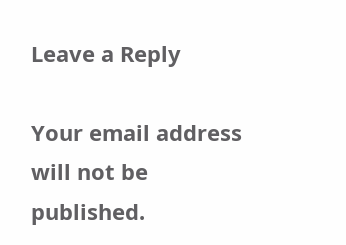Leave a Reply

Your email address will not be published.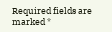Required fields are marked *